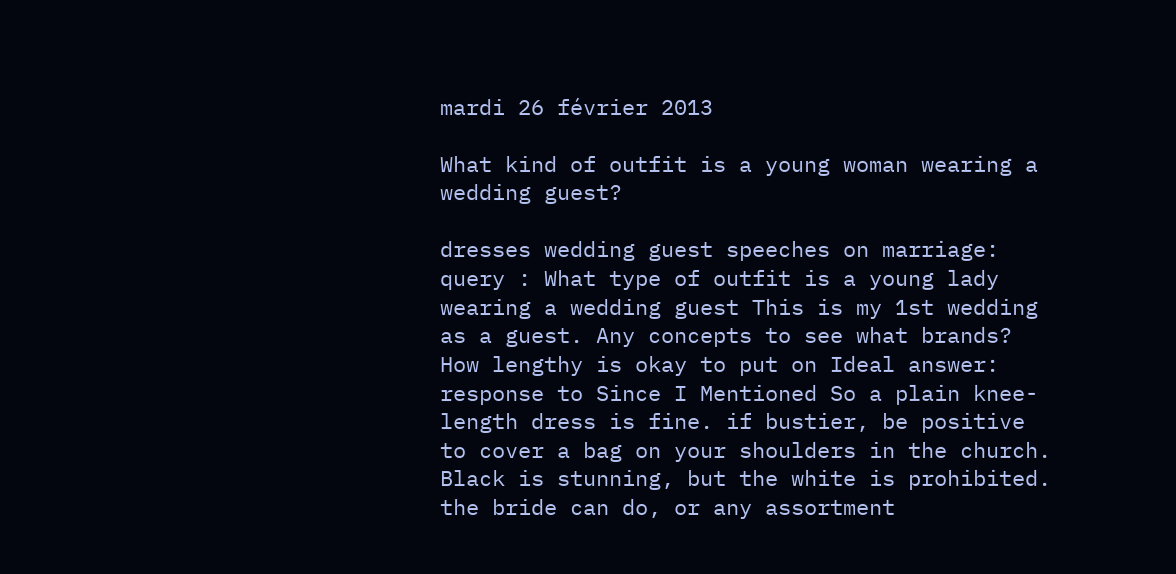mardi 26 février 2013

What kind of outfit is a young woman wearing a wedding guest?

dresses wedding guest speeches on marriage: query : What type of outfit is a young lady wearing a wedding guest This is my 1st wedding as a guest. Any concepts to see what brands? How lengthy is okay to put on Ideal answer: response to Since I Mentioned So a plain knee-length dress is fine. if bustier, be positive to cover a bag on your shoulders in the church. Black is stunning, but the white is prohibited. the bride can do, or any assortment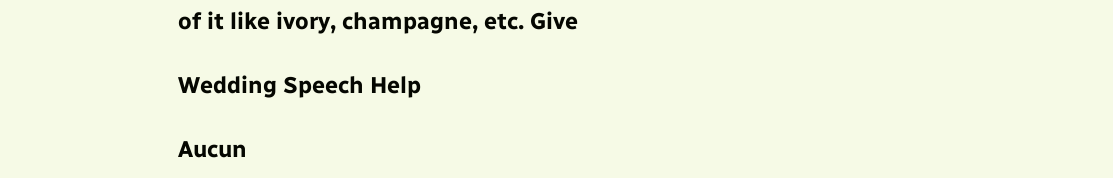of it like ivory, champagne, etc. Give

Wedding Speech Help

Aucun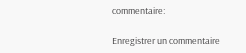commentaire:

Enregistrer un commentaire